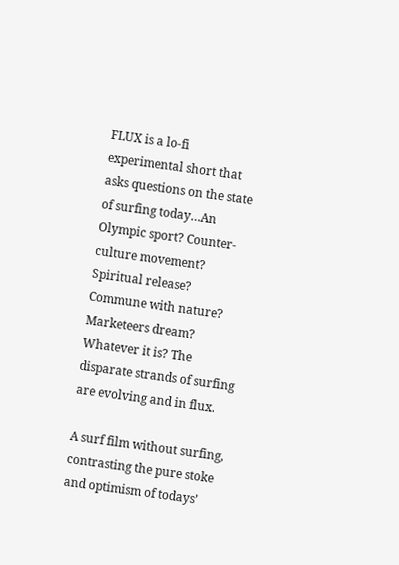FLUX is a lo-fi experimental short that asks questions on the state of surfing today…An Olympic sport? Counter-culture movement? Spiritual release? Commune with nature? Marketeers dream? Whatever it is? The disparate strands of surfing are evolving and in flux.

A surf film without surfing, contrasting the pure stoke and optimism of todays’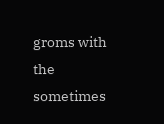groms with the sometimes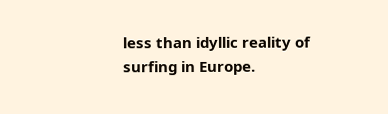less than idyllic reality of surfing in Europe.